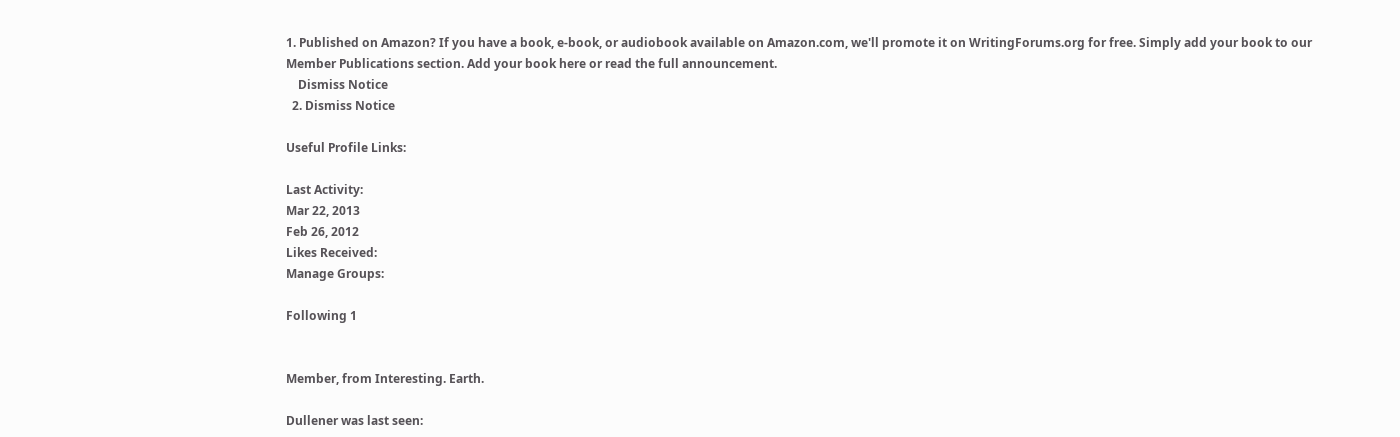1. Published on Amazon? If you have a book, e-book, or audiobook available on Amazon.com, we'll promote it on WritingForums.org for free. Simply add your book to our Member Publications section. Add your book here or read the full announcement.
    Dismiss Notice
  2. Dismiss Notice

Useful Profile Links:

Last Activity:
Mar 22, 2013
Feb 26, 2012
Likes Received:
Manage Groups:

Following 1


Member, from Interesting. Earth.

Dullener was last seen: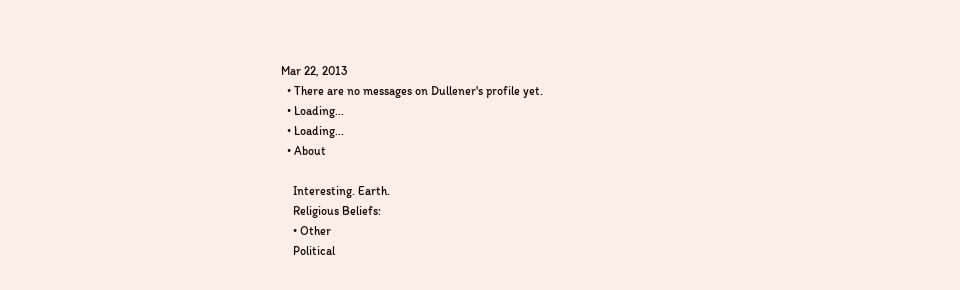Mar 22, 2013
  • There are no messages on Dullener's profile yet.
  • Loading...
  • Loading...
  • About

    Interesting. Earth.
    Religious Beliefs:
    • Other
    Political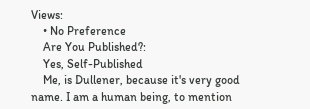Views:
    • No Preference
    Are You Published?:
    Yes, Self-Published
    Me, is Dullener, because it's very good name. I am a human being, to mention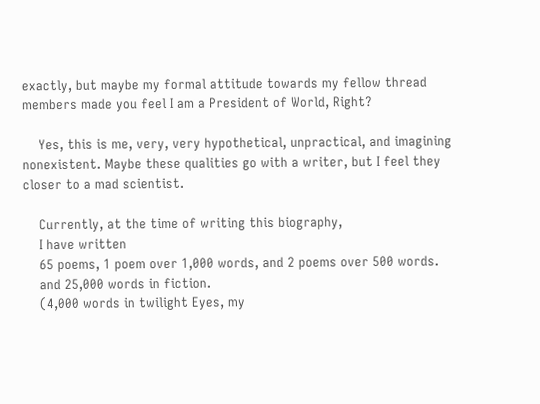exactly, but maybe my formal attitude towards my fellow thread members made you feel I am a President of World, Right?

    Yes, this is me, very, very hypothetical, unpractical, and imagining nonexistent. Maybe these qualities go with a writer, but I feel they closer to a mad scientist.

    Currently, at the time of writing this biography,
    I have written
    65 poems, 1 poem over 1,000 words, and 2 poems over 500 words.
    and 25,000 words in fiction.
    (4,000 words in twilight Eyes, my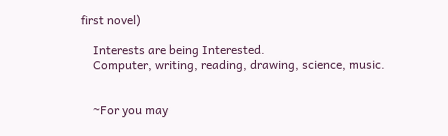first novel)

    Interests are being Interested.
    Computer, writing, reading, drawing, science, music.


    ~For you may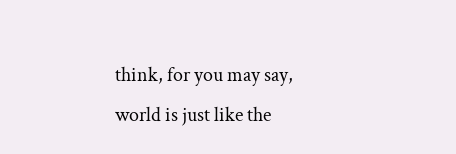think, for you may say, world is just like the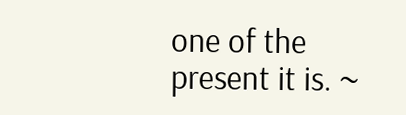one of the present it is. ~